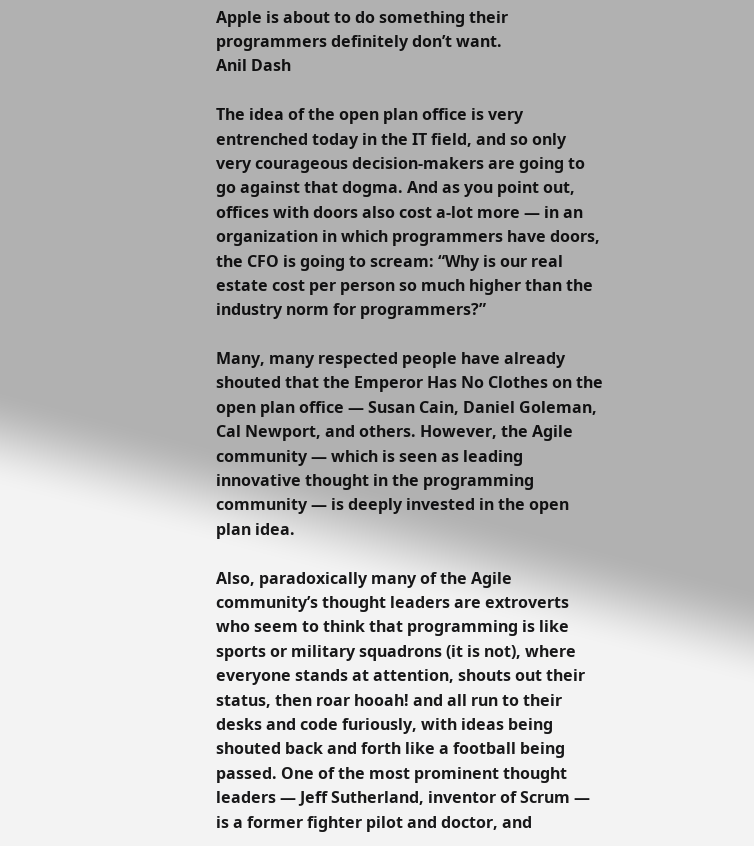Apple is about to do something their programmers definitely don’t want.
Anil Dash

The idea of the open plan office is very entrenched today in the IT field, and so only very courageous decision-makers are going to go against that dogma. And as you point out, offices with doors also cost a-lot more — in an organization in which programmers have doors, the CFO is going to scream: “Why is our real estate cost per person so much higher than the industry norm for programmers?”

Many, many respected people have already shouted that the Emperor Has No Clothes on the open plan office — Susan Cain, Daniel Goleman, Cal Newport, and others. However, the Agile community — which is seen as leading innovative thought in the programming community — is deeply invested in the open plan idea.

Also, paradoxically many of the Agile community’s thought leaders are extroverts who seem to think that programming is like sports or military squadrons (it is not), where everyone stands at attention, shouts out their status, then roar hooah! and all run to their desks and code furiously, with ideas being shouted back and forth like a football being passed. One of the most prominent thought leaders — Jeff Sutherland, inventor of Scrum — is a former fighter pilot and doctor, and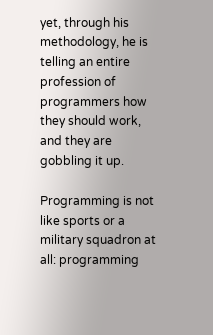yet, through his methodology, he is telling an entire profession of programmers how they should work, and they are gobbling it up.

Programming is not like sports or a military squadron at all: programming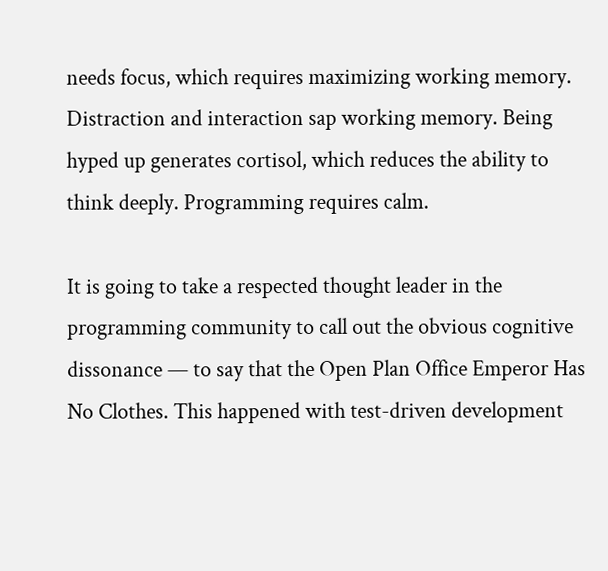needs focus, which requires maximizing working memory. Distraction and interaction sap working memory. Being hyped up generates cortisol, which reduces the ability to think deeply. Programming requires calm.

It is going to take a respected thought leader in the programming community to call out the obvious cognitive dissonance — to say that the Open Plan Office Emperor Has No Clothes. This happened with test-driven development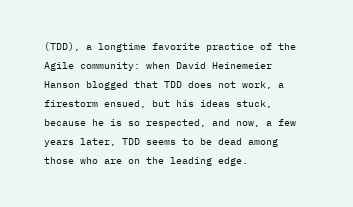(TDD), a longtime favorite practice of the Agile community: when David Heinemeier Hanson blogged that TDD does not work, a firestorm ensued, but his ideas stuck, because he is so respected, and now, a few years later, TDD seems to be dead among those who are on the leading edge.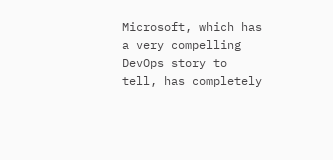Microsoft, which has a very compelling DevOps story to tell, has completely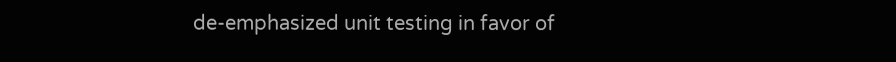de-emphasized unit testing in favor of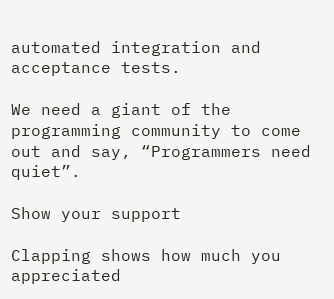automated integration and acceptance tests.

We need a giant of the programming community to come out and say, “Programmers need quiet”.

Show your support

Clapping shows how much you appreciated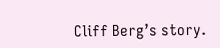Cliff Berg’s story.